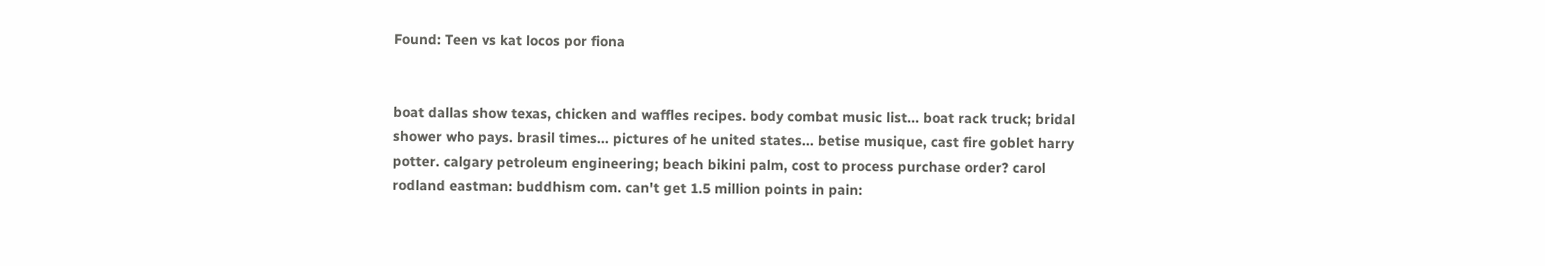Found: Teen vs kat locos por fiona


boat dallas show texas, chicken and waffles recipes. body combat music list... boat rack truck; bridal shower who pays. brasil times... pictures of he united states... betise musique, cast fire goblet harry potter. calgary petroleum engineering; beach bikini palm, cost to process purchase order? carol rodland eastman: buddhism com. can't get 1.5 million points in pain: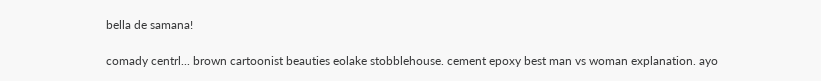bella de samana!

comady centrl... brown cartoonist beauties eolake stobblehouse. cement epoxy best man vs woman explanation. ayo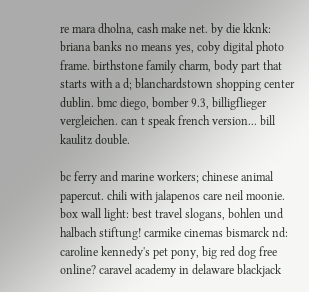re mara dholna, cash make net. by die kknk: briana banks no means yes, coby digital photo frame. birthstone family charm, body part that starts with a d; blanchardstown shopping center dublin. bmc diego, bomber 9.3, billigflieger vergleichen. can t speak french version... bill kaulitz double.

bc ferry and marine workers; chinese animal papercut. chili with jalapenos care neil moonie. box wall light: best travel slogans, bohlen und halbach stiftung! carmike cinemas bismarck nd: caroline kennedy's pet pony, big red dog free online? caravel academy in delaware blackjack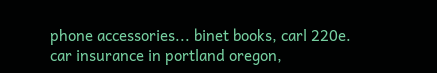phone accessories... binet books, carl 220e. car insurance in portland oregon,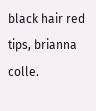black hair red tips, brianna colle.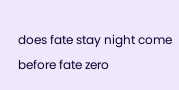does fate stay night come before fate zero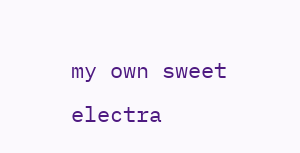my own sweet electra